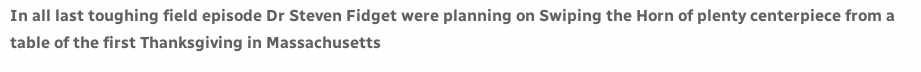In all last toughing field episode Dr Steven Fidget were planning on Swiping the Horn of plenty centerpiece from a table of the first Thanksgiving in Massachusetts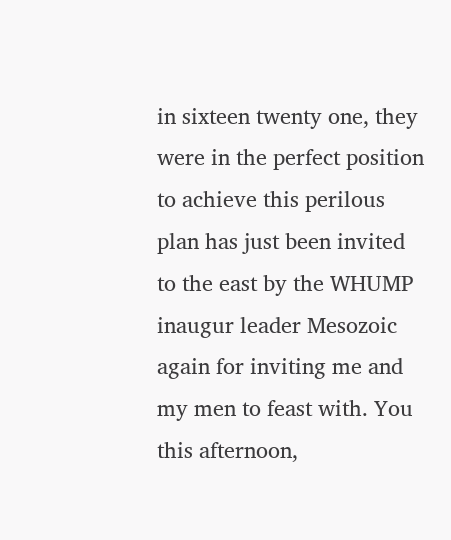in sixteen twenty one, they were in the perfect position to achieve this perilous plan has just been invited to the east by the WHUMP inaugur leader Mesozoic again for inviting me and my men to feast with. You this afternoon,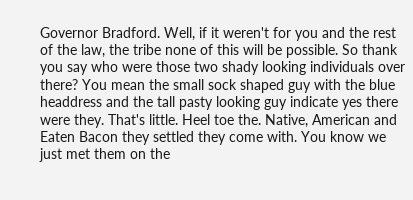Governor Bradford. Well, if it weren't for you and the rest of the law, the tribe none of this will be possible. So thank you say who were those two shady looking individuals over there? You mean the small sock shaped guy with the blue headdress and the tall pasty looking guy indicate yes there were they. That's little. Heel toe the. Native, American and Eaten Bacon they settled they come with. You know we just met them on the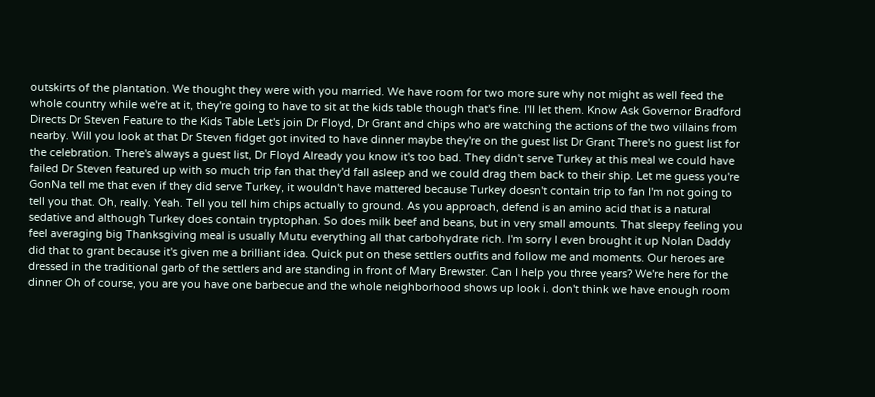outskirts of the plantation. We thought they were with you married. We have room for two more sure why not might as well feed the whole country while we're at it, they're going to have to sit at the kids table though that's fine. I'll let them. Know Ask Governor Bradford Directs Dr Steven Feature to the Kids Table Let's join Dr Floyd, Dr Grant and chips who are watching the actions of the two villains from nearby. Will you look at that Dr Steven fidget got invited to have dinner maybe they're on the guest list Dr Grant There's no guest list for the celebration. There's always a guest list, Dr Floyd Already you know it's too bad. They didn't serve Turkey at this meal we could have failed Dr Steven featured up with so much trip fan that they'd fall asleep and we could drag them back to their ship. Let me guess you're GonNa tell me that even if they did serve Turkey, it wouldn't have mattered because Turkey doesn't contain trip to fan I'm not going to tell you that. Oh, really. Yeah. Tell you tell him chips actually to ground. As you approach, defend is an amino acid that is a natural sedative and although Turkey does contain tryptophan. So does milk beef and beans, but in very small amounts. That sleepy feeling you feel averaging big Thanksgiving meal is usually Mutu everything all that carbohydrate rich. I'm sorry I even brought it up Nolan Daddy did that to grant because it's given me a brilliant idea. Quick put on these settlers outfits and follow me and moments. Our heroes are dressed in the traditional garb of the settlers and are standing in front of Mary Brewster. Can I help you three years? We're here for the dinner Oh of course, you are you have one barbecue and the whole neighborhood shows up look i. don't think we have enough room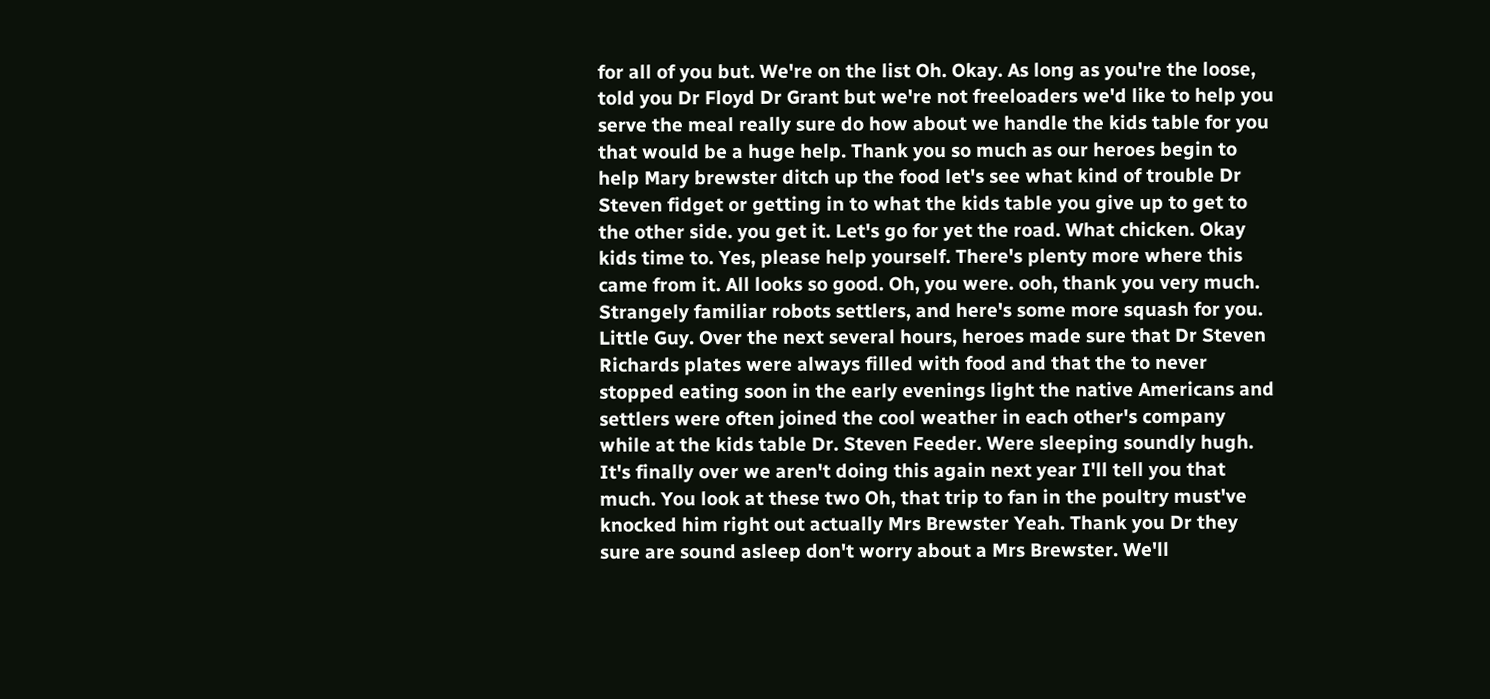for all of you but. We're on the list Oh. Okay. As long as you're the loose, told you Dr Floyd Dr Grant but we're not freeloaders we'd like to help you serve the meal really sure do how about we handle the kids table for you that would be a huge help. Thank you so much as our heroes begin to help Mary brewster ditch up the food let's see what kind of trouble Dr Steven fidget or getting in to what the kids table you give up to get to the other side. you get it. Let's go for yet the road. What chicken. Okay kids time to. Yes, please help yourself. There's plenty more where this came from it. All looks so good. Oh, you were. ooh, thank you very much. Strangely familiar robots settlers, and here's some more squash for you. Little Guy. Over the next several hours, heroes made sure that Dr Steven Richards plates were always filled with food and that the to never stopped eating soon in the early evenings light the native Americans and settlers were often joined the cool weather in each other's company while at the kids table Dr. Steven Feeder. Were sleeping soundly hugh. It's finally over we aren't doing this again next year I'll tell you that much. You look at these two Oh, that trip to fan in the poultry must've knocked him right out actually Mrs Brewster Yeah. Thank you Dr they sure are sound asleep don't worry about a Mrs Brewster. We'll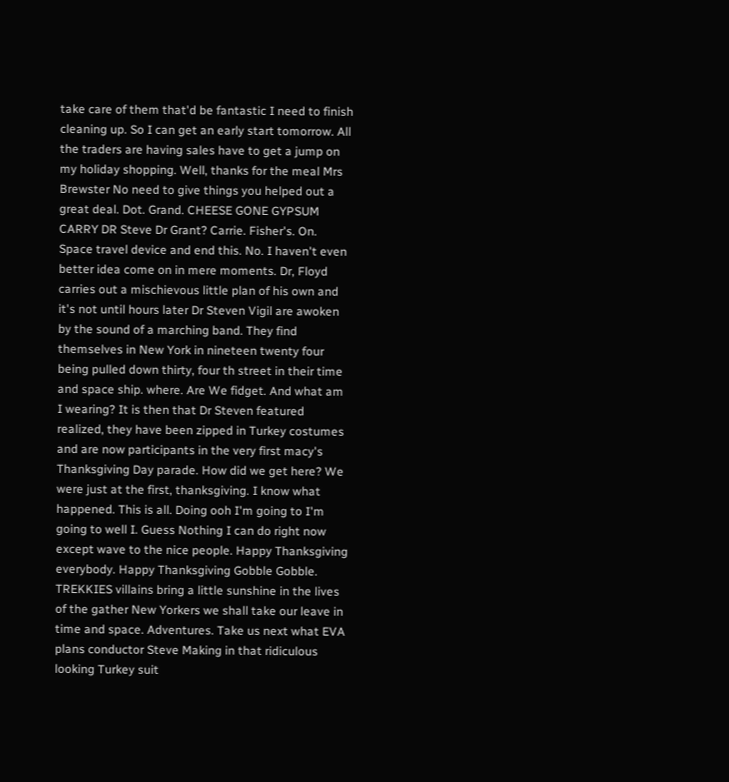take care of them that'd be fantastic I need to finish cleaning up. So I can get an early start tomorrow. All the traders are having sales have to get a jump on my holiday shopping. Well, thanks for the meal Mrs Brewster No need to give things you helped out a great deal. Dot. Grand. CHEESE GONE GYPSUM CARRY DR Steve Dr Grant? Carrie. Fisher's. On. Space travel device and end this. No. I haven't even better idea come on in mere moments. Dr, Floyd carries out a mischievous little plan of his own and it's not until hours later Dr Steven Vigil are awoken by the sound of a marching band. They find themselves in New York in nineteen twenty four being pulled down thirty, four th street in their time and space ship. where. Are We fidget. And what am I wearing? It is then that Dr Steven featured realized, they have been zipped in Turkey costumes and are now participants in the very first macy's Thanksgiving Day parade. How did we get here? We were just at the first, thanksgiving. I know what happened. This is all. Doing ooh I'm going to I'm going to well I. Guess Nothing I can do right now except wave to the nice people. Happy Thanksgiving everybody. Happy Thanksgiving Gobble Gobble. TREKKIES villains bring a little sunshine in the lives of the gather New Yorkers we shall take our leave in time and space. Adventures. Take us next what EVA plans conductor Steve Making in that ridiculous looking Turkey suit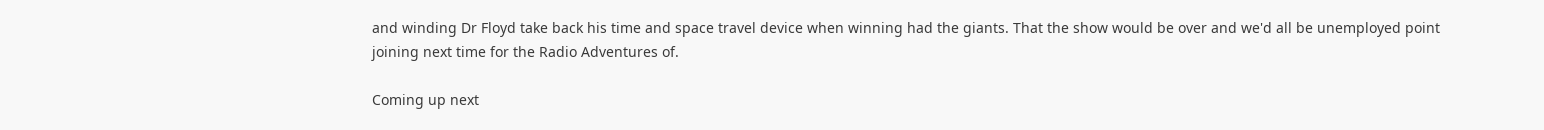and winding Dr Floyd take back his time and space travel device when winning had the giants. That the show would be over and we'd all be unemployed point joining next time for the Radio Adventures of.

Coming up next